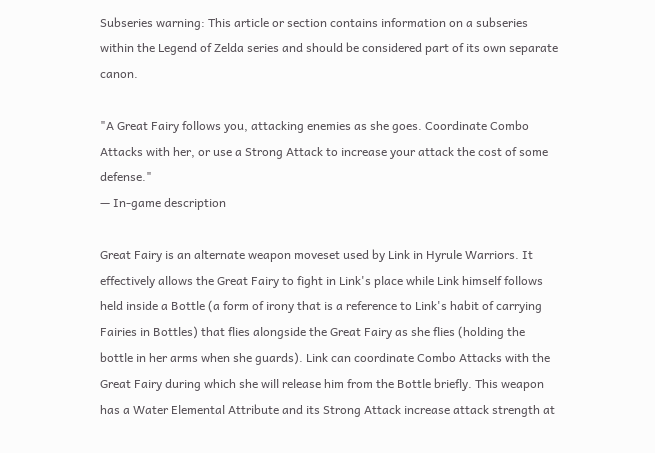Subseries warning: This article or section contains information on a subseries within the Legend of Zelda series and should be considered part of its own separate canon.

"A Great Fairy follows you, attacking enemies as she goes. Coordinate Combo Attacks with her, or use a Strong Attack to increase your attack the cost of some defense."
— In-game description

Great Fairy is an alternate weapon moveset used by Link in Hyrule Warriors. It effectively allows the Great Fairy to fight in Link's place while Link himself follows held inside a Bottle (a form of irony that is a reference to Link's habit of carrying Fairies in Bottles) that flies alongside the Great Fairy as she flies (holding the bottle in her arms when she guards). Link can coordinate Combo Attacks with the Great Fairy during which she will release him from the Bottle briefly. This weapon has a Water Elemental Attribute and its Strong Attack increase attack strength at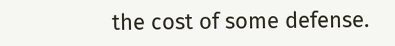the cost of some defense.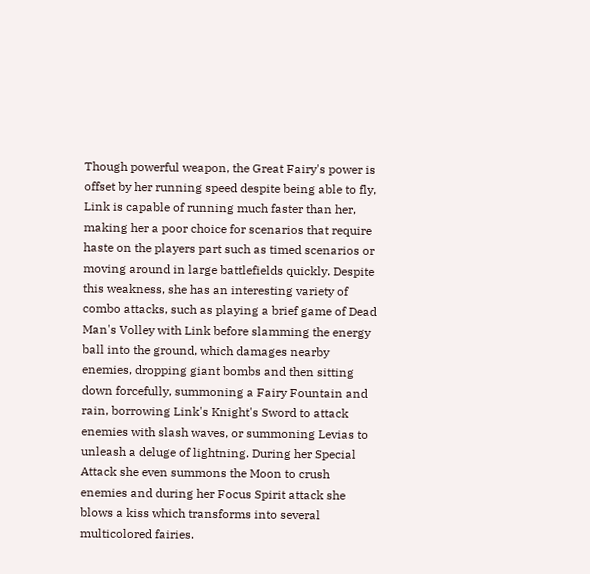Though powerful weapon, the Great Fairy's power is offset by her running speed despite being able to fly, Link is capable of running much faster than her, making her a poor choice for scenarios that require haste on the players part such as timed scenarios or moving around in large battlefields quickly. Despite this weakness, she has an interesting variety of combo attacks, such as playing a brief game of Dead Man's Volley with Link before slamming the energy ball into the ground, which damages nearby enemies, dropping giant bombs and then sitting down forcefully, summoning a Fairy Fountain and rain, borrowing Link's Knight's Sword to attack enemies with slash waves, or summoning Levias to unleash a deluge of lightning. During her Special Attack she even summons the Moon to crush enemies and during her Focus Spirit attack she blows a kiss which transforms into several multicolored fairies.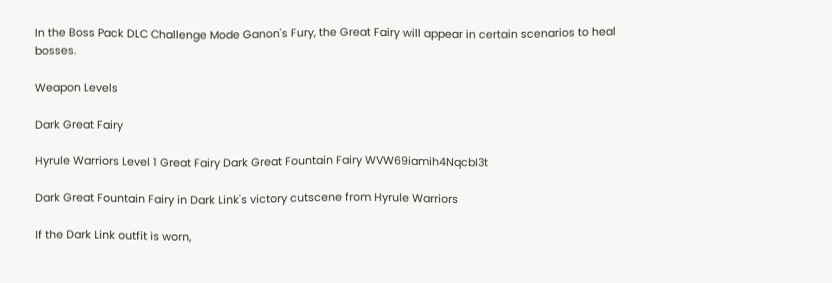In the Boss Pack DLC Challenge Mode Ganon's Fury, the Great Fairy will appear in certain scenarios to heal bosses.

Weapon Levels

Dark Great Fairy

Hyrule Warriors Level 1 Great Fairy Dark Great Fountain Fairy WVW69iamih4NqcbI3t

Dark Great Fountain Fairy in Dark Link's victory cutscene from Hyrule Warriors

If the Dark Link outfit is worn,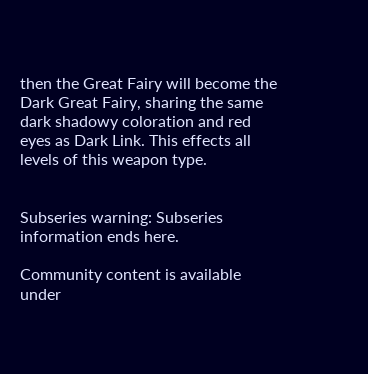then the Great Fairy will become the Dark Great Fairy, sharing the same dark shadowy coloration and red eyes as Dark Link. This effects all levels of this weapon type.


Subseries warning: Subseries information ends here.

Community content is available under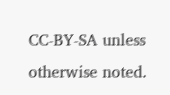CC-BY-SA unless otherwise noted.